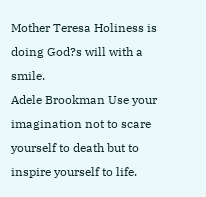Mother Teresa Holiness is doing God?s will with a smile.
Adele Brookman Use your imagination not to scare yourself to death but to inspire yourself to life.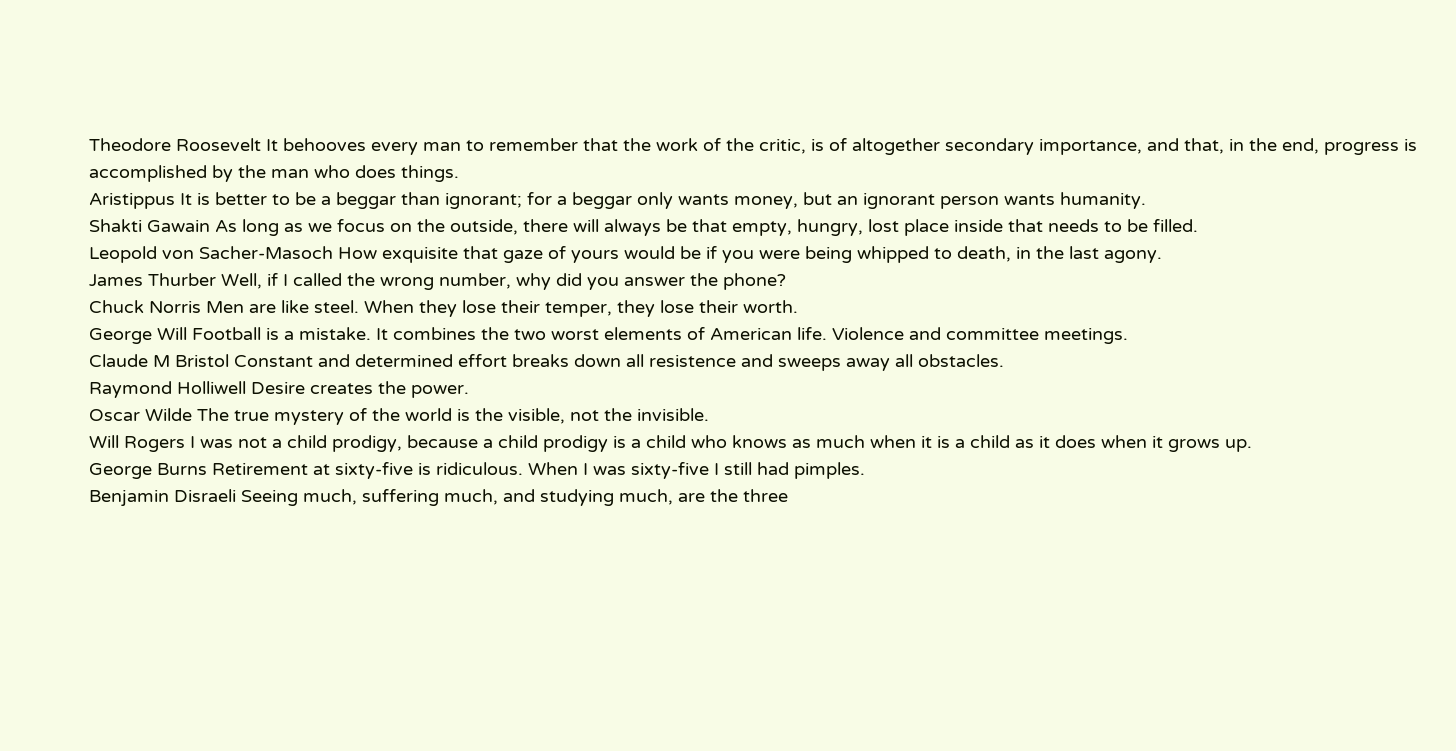Theodore Roosevelt It behooves every man to remember that the work of the critic, is of altogether secondary importance, and that, in the end, progress is accomplished by the man who does things.
Aristippus It is better to be a beggar than ignorant; for a beggar only wants money, but an ignorant person wants humanity.
Shakti Gawain As long as we focus on the outside, there will always be that empty, hungry, lost place inside that needs to be filled.
Leopold von Sacher-Masoch How exquisite that gaze of yours would be if you were being whipped to death, in the last agony.
James Thurber Well, if I called the wrong number, why did you answer the phone?
Chuck Norris Men are like steel. When they lose their temper, they lose their worth.
George Will Football is a mistake. It combines the two worst elements of American life. Violence and committee meetings.
Claude M Bristol Constant and determined effort breaks down all resistence and sweeps away all obstacles.
Raymond Holliwell Desire creates the power.
Oscar Wilde The true mystery of the world is the visible, not the invisible.
Will Rogers I was not a child prodigy, because a child prodigy is a child who knows as much when it is a child as it does when it grows up.
George Burns Retirement at sixty-five is ridiculous. When I was sixty-five I still had pimples.
Benjamin Disraeli Seeing much, suffering much, and studying much, are the three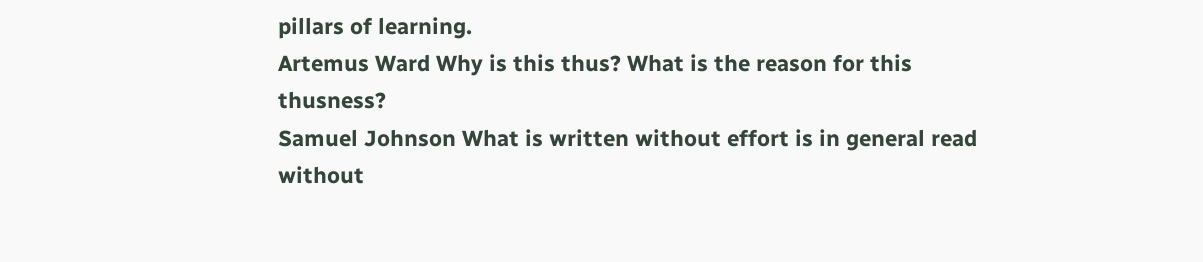pillars of learning.
Artemus Ward Why is this thus? What is the reason for this thusness?
Samuel Johnson What is written without effort is in general read without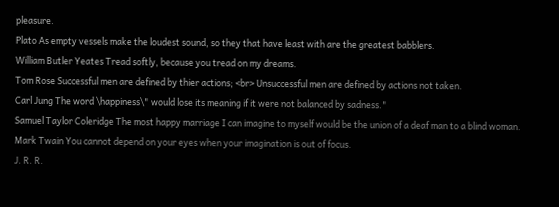pleasure.
Plato As empty vessels make the loudest sound, so they that have least with are the greatest babblers.
William Butler Yeates Tread softly, because you tread on my dreams.
Tom Rose Successful men are defined by thier actions; <br> Unsuccessful men are defined by actions not taken.
Carl Jung The word \happiness\" would lose its meaning if it were not balanced by sadness."
Samuel Taylor Coleridge The most happy marriage I can imagine to myself would be the union of a deaf man to a blind woman.
Mark Twain You cannot depend on your eyes when your imagination is out of focus.
J. R. R.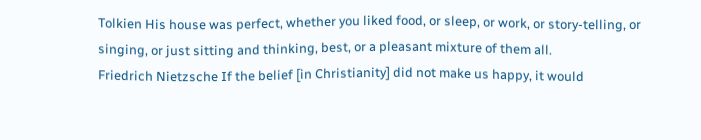Tolkien His house was perfect, whether you liked food, or sleep, or work, or story-telling, or singing, or just sitting and thinking, best, or a pleasant mixture of them all.
Friedrich Nietzsche If the belief [in Christianity] did not make us happy, it would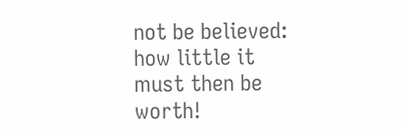not be believed: how little it must then be worth!